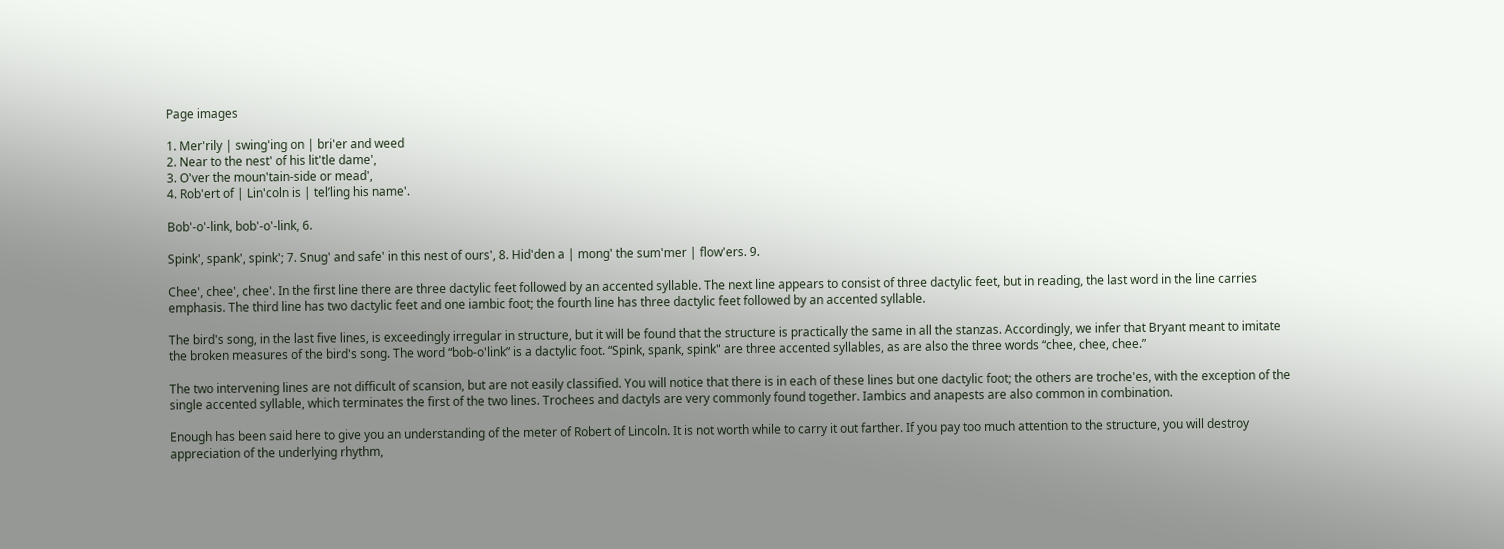Page images

1. Mer'rily | swing'ing on | bri'er and weed
2. Near to the nest' of his lit'tle dame',
3. O'ver the moun'tain-side or mead',
4. Rob'ert of | Lin'coln is | tel’ling his name'.

Bob'-o'-link, bob'-o'-link, 6.

Spink', spank', spink'; 7. Snug' and safe' in this nest of ours', 8. Hid'den a | mong' the sum'mer | flow'ers. 9.

Chee', chee', chee'. In the first line there are three dactylic feet followed by an accented syllable. The next line appears to consist of three dactylic feet, but in reading, the last word in the line carries emphasis. The third line has two dactylic feet and one iambic foot; the fourth line has three dactylic feet followed by an accented syllable.

The bird's song, in the last five lines, is exceedingly irregular in structure, but it will be found that the structure is practically the same in all the stanzas. Accordingly, we infer that Bryant meant to imitate the broken measures of the bird's song. The word “bob-o'link” is a dactylic foot. “Spink, spank, spink" are three accented syllables, as are also the three words “chee, chee, chee.”

The two intervening lines are not difficult of scansion, but are not easily classified. You will notice that there is in each of these lines but one dactylic foot; the others are troche'es, with the exception of the single accented syllable, which terminates the first of the two lines. Trochees and dactyls are very commonly found together. Iambics and anapests are also common in combination.

Enough has been said here to give you an understanding of the meter of Robert of Lincoln. It is not worth while to carry it out farther. If you pay too much attention to the structure, you will destroy appreciation of the underlying rhythm,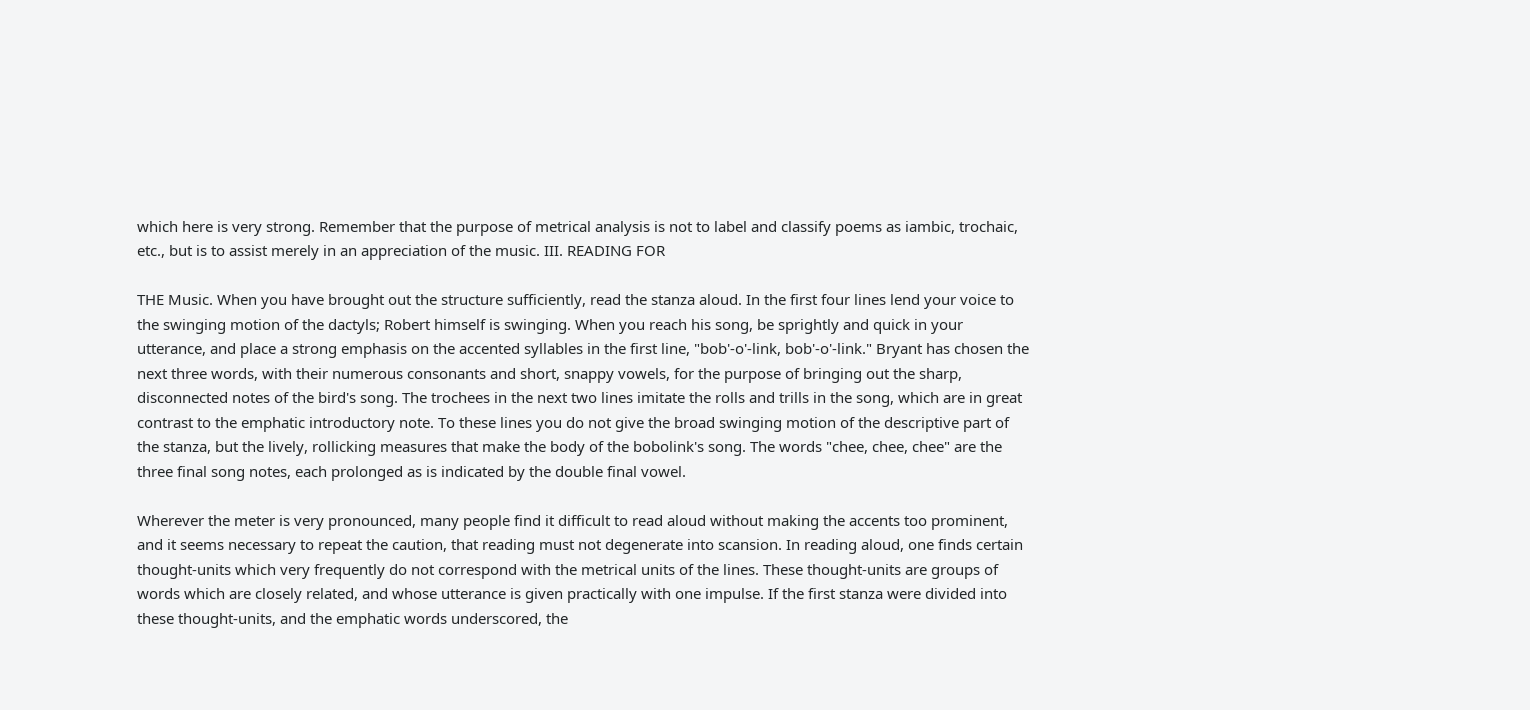which here is very strong. Remember that the purpose of metrical analysis is not to label and classify poems as iambic, trochaic, etc., but is to assist merely in an appreciation of the music. III. READING FOR

THE Music. When you have brought out the structure sufficiently, read the stanza aloud. In the first four lines lend your voice to the swinging motion of the dactyls; Robert himself is swinging. When you reach his song, be sprightly and quick in your utterance, and place a strong emphasis on the accented syllables in the first line, "bob'-o'-link, bob'-o'-link." Bryant has chosen the next three words, with their numerous consonants and short, snappy vowels, for the purpose of bringing out the sharp, disconnected notes of the bird's song. The trochees in the next two lines imitate the rolls and trills in the song, which are in great contrast to the emphatic introductory note. To these lines you do not give the broad swinging motion of the descriptive part of the stanza, but the lively, rollicking measures that make the body of the bobolink's song. The words "chee, chee, chee" are the three final song notes, each prolonged as is indicated by the double final vowel.

Wherever the meter is very pronounced, many people find it difficult to read aloud without making the accents too prominent, and it seems necessary to repeat the caution, that reading must not degenerate into scansion. In reading aloud, one finds certain thought-units which very frequently do not correspond with the metrical units of the lines. These thought-units are groups of words which are closely related, and whose utterance is given practically with one impulse. If the first stanza were divided into these thought-units, and the emphatic words underscored, the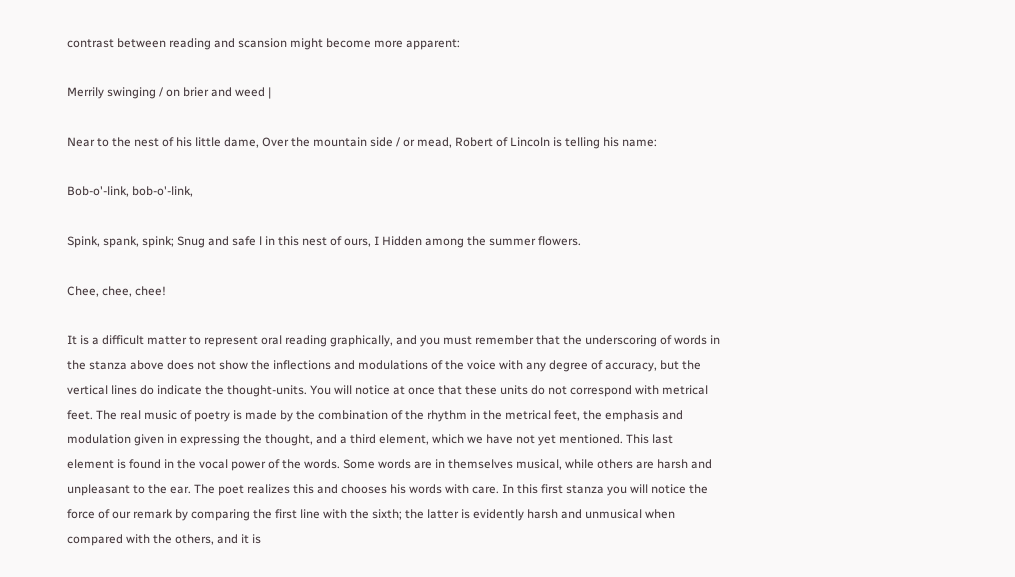contrast between reading and scansion might become more apparent:

Merrily swinging / on brier and weed |

Near to the nest of his little dame, Over the mountain side / or mead, Robert of Lincoln is telling his name:

Bob-o'-link, bob-o'-link,

Spink, spank, spink; Snug and safe l in this nest of ours, I Hidden among the summer flowers.

Chee, chee, chee!

It is a difficult matter to represent oral reading graphically, and you must remember that the underscoring of words in the stanza above does not show the inflections and modulations of the voice with any degree of accuracy, but the vertical lines do indicate the thought-units. You will notice at once that these units do not correspond with metrical feet. The real music of poetry is made by the combination of the rhythm in the metrical feet, the emphasis and modulation given in expressing the thought, and a third element, which we have not yet mentioned. This last element is found in the vocal power of the words. Some words are in themselves musical, while others are harsh and unpleasant to the ear. The poet realizes this and chooses his words with care. In this first stanza you will notice the force of our remark by comparing the first line with the sixth; the latter is evidently harsh and unmusical when compared with the others, and it is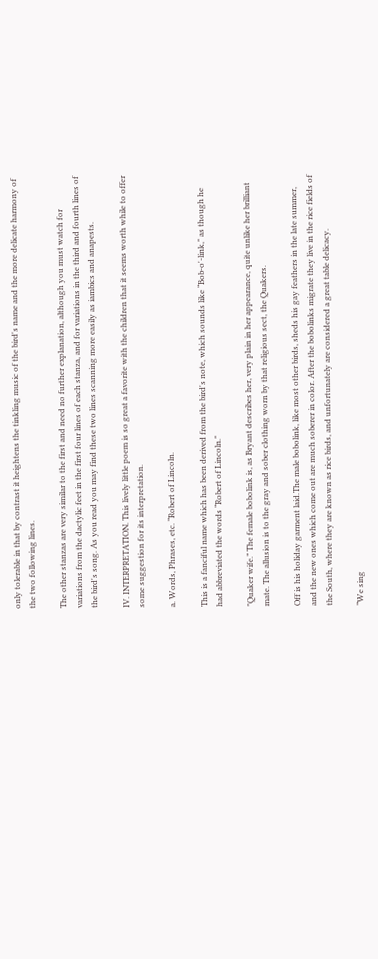only tolerable in that by contrast it heightens the tinkling music of the bird's name and the more delicate harmony of the two following lines.

The other stanzas are very similar to the first and need no further explanation, although you must watch for variations from the dactylic feet in the first four lines of each stanza, and for variations in the third and fourth lines of the bird's song. As you read you may find these two lines scanning more easily as iambics and anapests.

IV. INTERPRETATION. This lively little poem is so great a favorite with the children that it seems worth while to offer some suggestion for its interpretation.

a. Words, Phrases, etc. “Robert of Lincoln.

This is a fanciful name which has been derived from the bird's note, which sounds like “Bob-o'-link," as though he had abbreviated the words “Robert of Lincoln."

"Quaker wife.” The female bobolink is, as Bryant describes her, very plain in her appearance, quite unlike her brilliant mate. The allusion is to the gray and sober clothing worn by that religious sect, the Quakers.

Off is his holiday garment laid.The male bobolink, like most other birds, sheds his gay feathers in the late summer, and the new ones which come out are much soberer in color. After the bobolinks migrate they live in the rice fields of the South, where they are known as rice birds, and unfortunately are considered a great table delicacy.

“We sing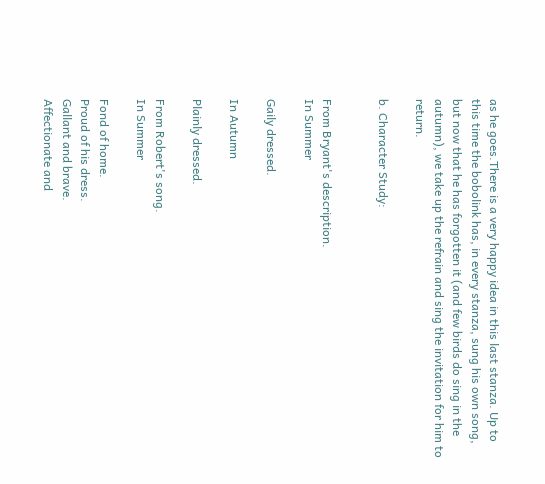as he goes.There is a very happy idea in this last stanza. Up to this time the bobolink has, in every stanza, sung his own song, but now that he has forgotten it (and few birds do sing in the autumn), we take up the refrain and sing the invitation for him to return.

b. Character Study:


From Bryant's description.
In Summer

Gaily dressed.

In Autumn

Plainly dressed.

From Robert's song.
In Summer

Fond of home.
Proud of his dress.
Gallant and brave.
Affectionate and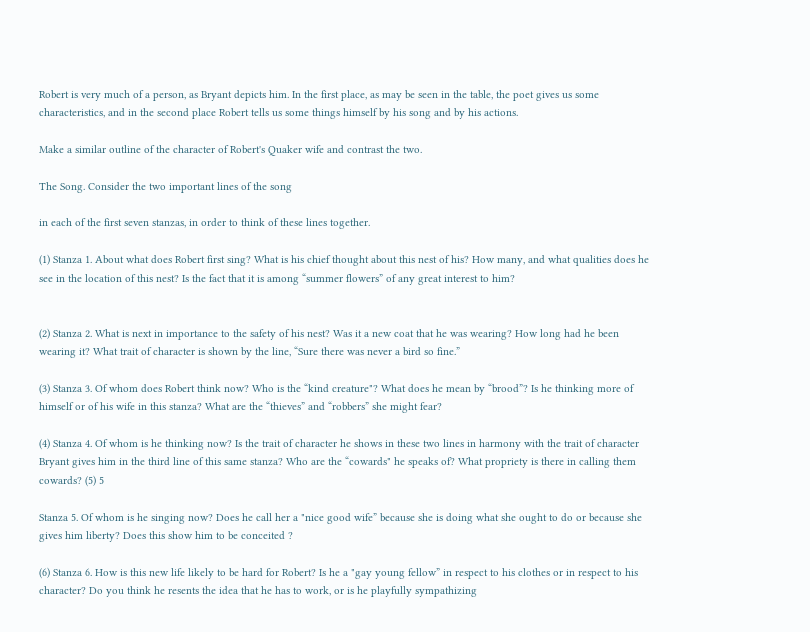Robert is very much of a person, as Bryant depicts him. In the first place, as may be seen in the table, the poet gives us some characteristics, and in the second place Robert tells us some things himself by his song and by his actions.

Make a similar outline of the character of Robert's Quaker wife and contrast the two.

The Song. Consider the two important lines of the song

in each of the first seven stanzas, in order to think of these lines together.

(1) Stanza 1. About what does Robert first sing? What is his chief thought about this nest of his? How many, and what qualities does he see in the location of this nest? Is the fact that it is among “summer flowers” of any great interest to him?


(2) Stanza 2. What is next in importance to the safety of his nest? Was it a new coat that he was wearing? How long had he been wearing it? What trait of character is shown by the line, “Sure there was never a bird so fine.”

(3) Stanza 3. Of whom does Robert think now? Who is the “kind creature"? What does he mean by “brood”? Is he thinking more of himself or of his wife in this stanza? What are the “thieves” and “robbers” she might fear?

(4) Stanza 4. Of whom is he thinking now? Is the trait of character he shows in these two lines in harmony with the trait of character Bryant gives him in the third line of this same stanza? Who are the “cowards" he speaks of? What propriety is there in calling them cowards? (5) 5

Stanza 5. Of whom is he singing now? Does he call her a "nice good wife” because she is doing what she ought to do or because she gives him liberty? Does this show him to be conceited ?

(6) Stanza 6. How is this new life likely to be hard for Robert? Is he a "gay young fellow” in respect to his clothes or in respect to his character? Do you think he resents the idea that he has to work, or is he playfully sympathizing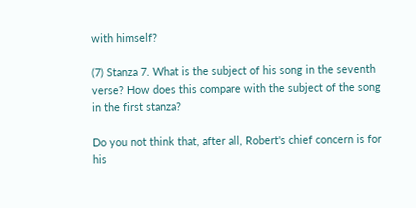with himself?

(7) Stanza 7. What is the subject of his song in the seventh verse? How does this compare with the subject of the song in the first stanza?

Do you not think that, after all, Robert's chief concern is for his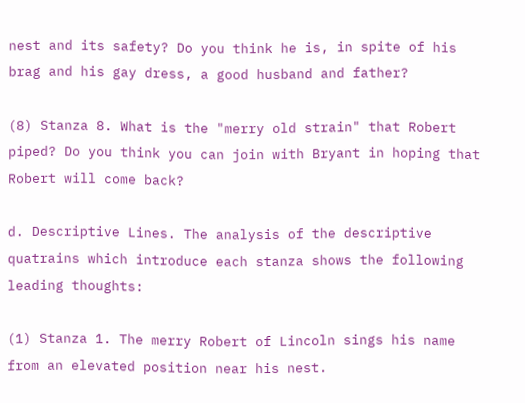nest and its safety? Do you think he is, in spite of his brag and his gay dress, a good husband and father?

(8) Stanza 8. What is the "merry old strain" that Robert piped? Do you think you can join with Bryant in hoping that Robert will come back?

d. Descriptive Lines. The analysis of the descriptive quatrains which introduce each stanza shows the following leading thoughts:

(1) Stanza 1. The merry Robert of Lincoln sings his name from an elevated position near his nest.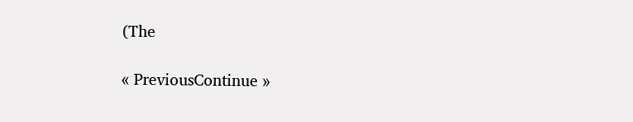(The

« PreviousContinue »